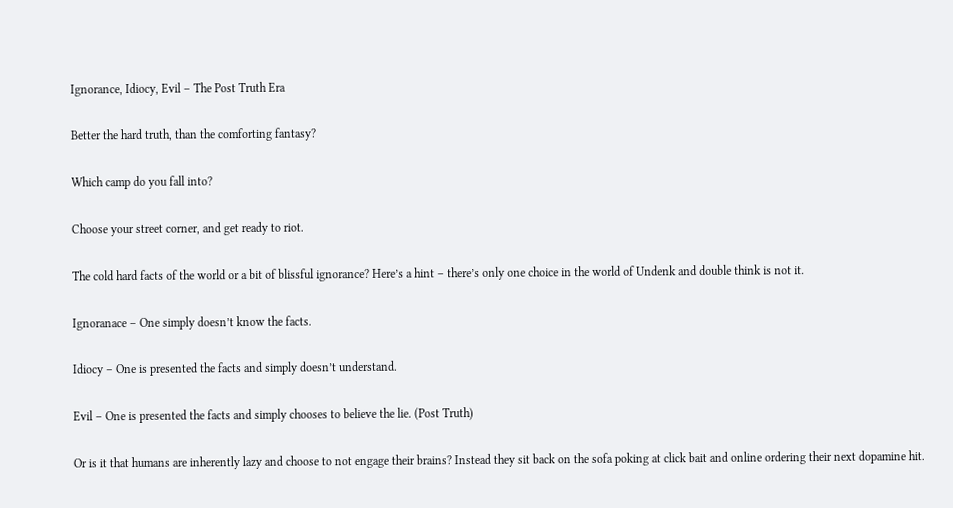Ignorance, Idiocy, Evil – The Post Truth Era

Better the hard truth, than the comforting fantasy?

Which camp do you fall into?

Choose your street corner, and get ready to riot.

The cold hard facts of the world or a bit of blissful ignorance? Here’s a hint – there’s only one choice in the world of Undenk and double think is not it.

Ignoranace – One simply doesn’t know the facts.

Idiocy – One is presented the facts and simply doesn’t understand.

Evil – One is presented the facts and simply chooses to believe the lie. (Post Truth)

Or is it that humans are inherently lazy and choose to not engage their brains? Instead they sit back on the sofa poking at click bait and online ordering their next dopamine hit.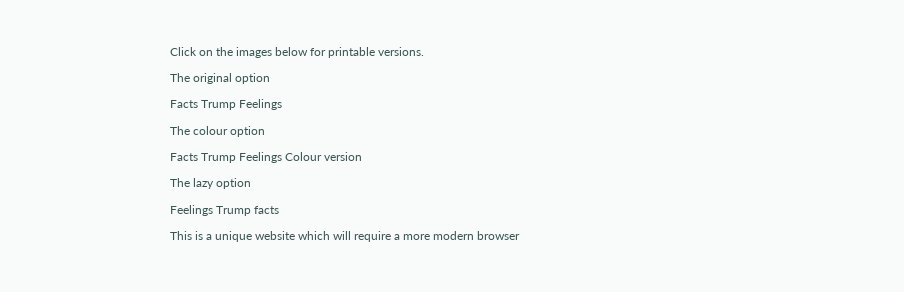Click on the images below for printable versions.

The original option

Facts Trump Feelings

The colour option

Facts Trump Feelings Colour version

The lazy option

Feelings Trump facts

This is a unique website which will require a more modern browser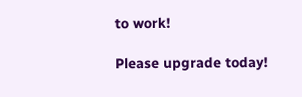to work!

Please upgrade today!